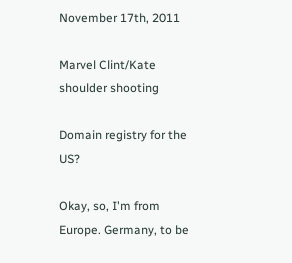November 17th, 2011

Marvel Clint/Kate shoulder shooting

Domain registry for the US?

Okay, so, I'm from Europe. Germany, to be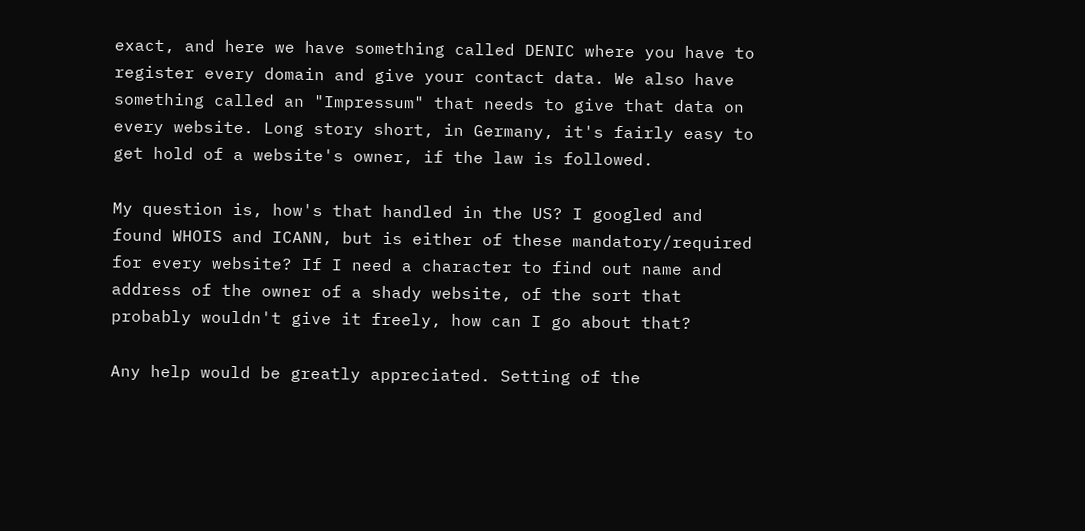exact, and here we have something called DENIC where you have to register every domain and give your contact data. We also have something called an "Impressum" that needs to give that data on every website. Long story short, in Germany, it's fairly easy to get hold of a website's owner, if the law is followed.

My question is, how's that handled in the US? I googled and found WHOIS and ICANN, but is either of these mandatory/required for every website? If I need a character to find out name and address of the owner of a shady website, of the sort that probably wouldn't give it freely, how can I go about that?

Any help would be greatly appreciated. Setting of the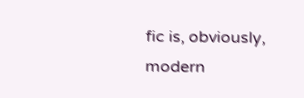fic is, obviously, modern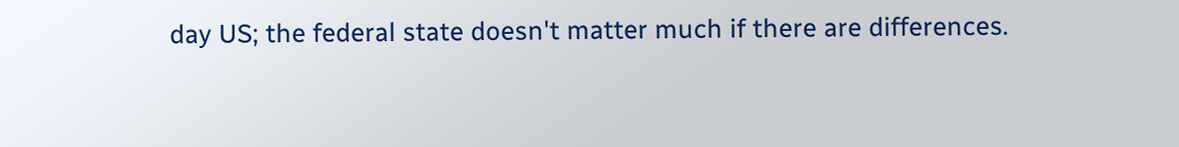day US; the federal state doesn't matter much if there are differences.